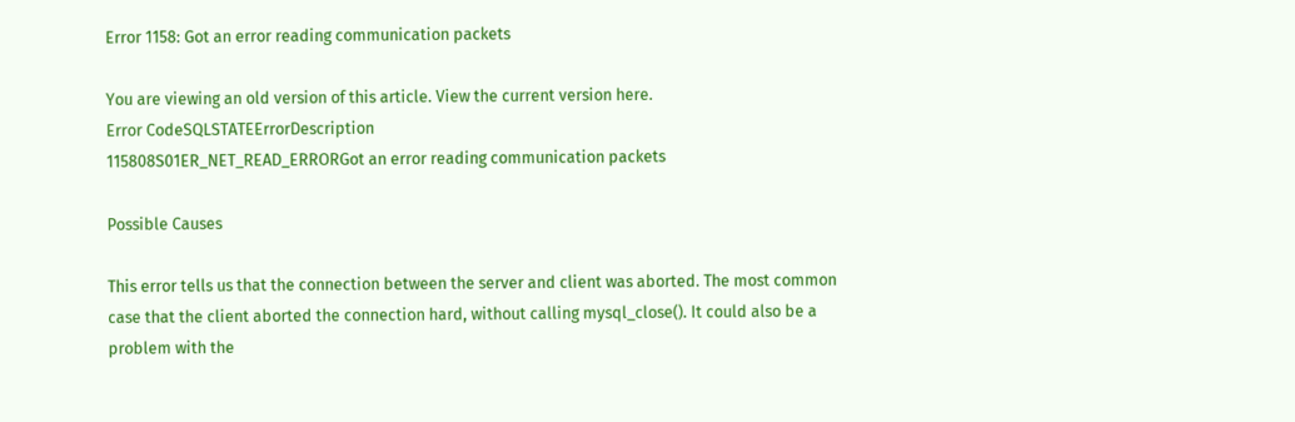Error 1158: Got an error reading communication packets

You are viewing an old version of this article. View the current version here.
Error CodeSQLSTATEErrorDescription
115808S01ER_NET_READ_ERRORGot an error reading communication packets

Possible Causes

This error tells us that the connection between the server and client was aborted. The most common case that the client aborted the connection hard, without calling mysql_close(). It could also be a problem with the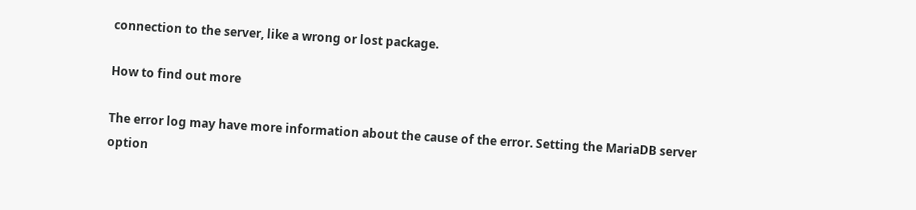connection to the server, like a wrong or lost package.

How to find out more

The error log may have more information about the cause of the error. Setting the MariaDB server option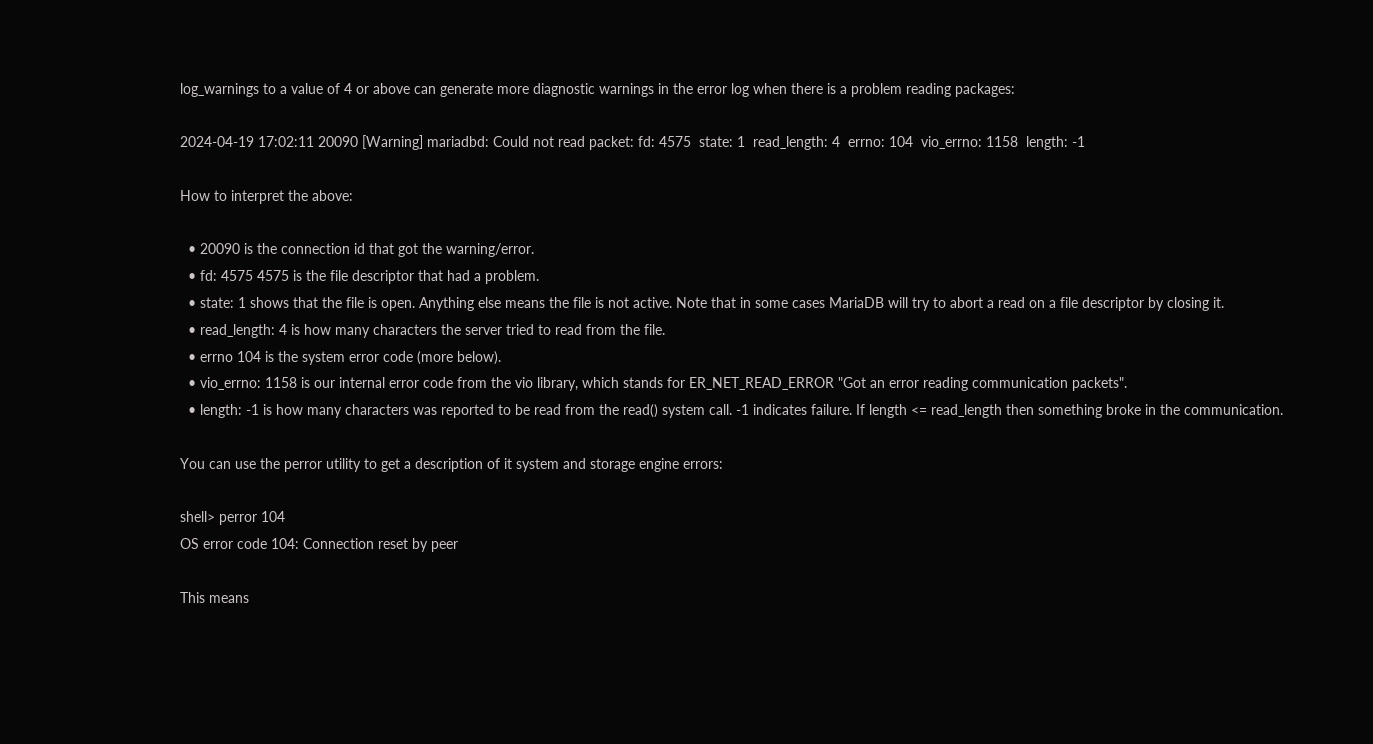log_warnings to a value of 4 or above can generate more diagnostic warnings in the error log when there is a problem reading packages:

2024-04-19 17:02:11 20090 [Warning] mariadbd: Could not read packet: fd: 4575  state: 1  read_length: 4  errno: 104  vio_errno: 1158  length: -1

How to interpret the above:

  • 20090 is the connection id that got the warning/error.
  • fd: 4575 4575 is the file descriptor that had a problem.
  • state: 1 shows that the file is open. Anything else means the file is not active. Note that in some cases MariaDB will try to abort a read on a file descriptor by closing it.
  • read_length: 4 is how many characters the server tried to read from the file.
  • errno 104 is the system error code (more below).
  • vio_errno: 1158 is our internal error code from the vio library, which stands for ER_NET_READ_ERROR "Got an error reading communication packets".
  • length: -1 is how many characters was reported to be read from the read() system call. -1 indicates failure. If length <= read_length then something broke in the communication.

You can use the perror utility to get a description of it system and storage engine errors:

shell> perror 104
OS error code 104: Connection reset by peer

This means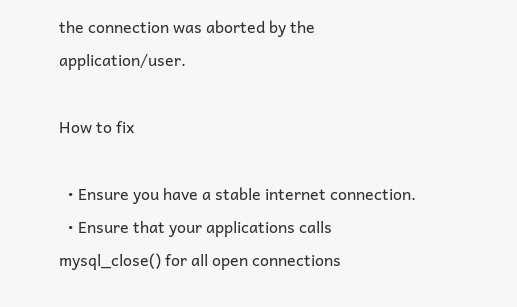the connection was aborted by the application/user.

How to fix

  • Ensure you have a stable internet connection.
  • Ensure that your applications calls mysql_close() for all open connections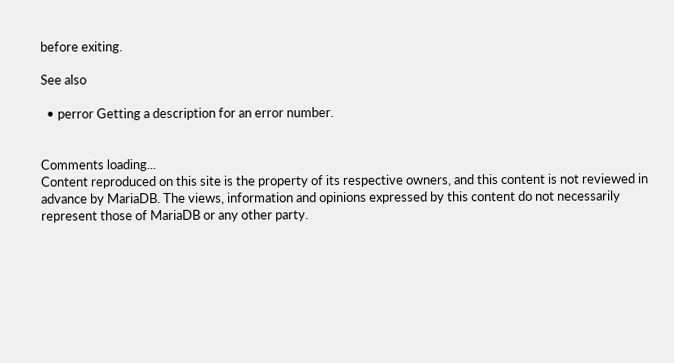before exiting.

See also

  • perror Getting a description for an error number.


Comments loading...
Content reproduced on this site is the property of its respective owners, and this content is not reviewed in advance by MariaDB. The views, information and opinions expressed by this content do not necessarily represent those of MariaDB or any other party.